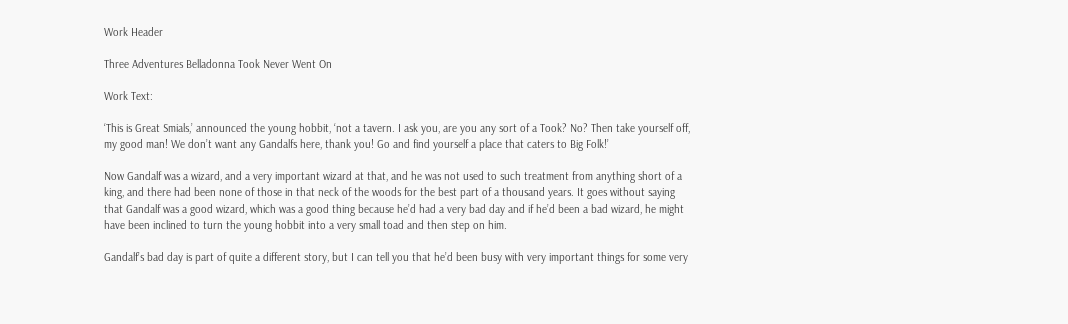Work Header

Three Adventures Belladonna Took Never Went On

Work Text:

‘This is Great Smials,’ announced the young hobbit, ‘not a tavern. I ask you, are you any sort of a Took? No? Then take yourself off, my good man! We don’t want any Gandalfs here, thank you! Go and find yourself a place that caters to Big Folk!’

Now Gandalf was a wizard, and a very important wizard at that, and he was not used to such treatment from anything short of a king, and there had been none of those in that neck of the woods for the best part of a thousand years. It goes without saying that Gandalf was a good wizard, which was a good thing because he’d had a very bad day and if he’d been a bad wizard, he might have been inclined to turn the young hobbit into a very small toad and then step on him.

Gandalf’s bad day is part of quite a different story, but I can tell you that he’d been busy with very important things for some very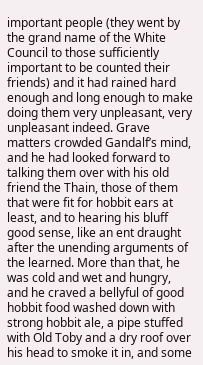important people (they went by the grand name of the White Council to those sufficiently important to be counted their friends) and it had rained hard enough and long enough to make doing them very unpleasant, very unpleasant indeed. Grave matters crowded Gandalf’s mind, and he had looked forward to talking them over with his old friend the Thain, those of them that were fit for hobbit ears at least, and to hearing his bluff good sense, like an ent draught after the unending arguments of the learned. More than that, he was cold and wet and hungry, and he craved a bellyful of good hobbit food washed down with strong hobbit ale, a pipe stuffed with Old Toby and a dry roof over his head to smoke it in, and some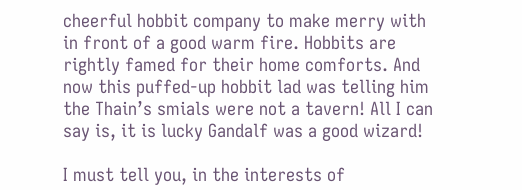cheerful hobbit company to make merry with in front of a good warm fire. Hobbits are rightly famed for their home comforts. And now this puffed-up hobbit lad was telling him the Thain’s smials were not a tavern! All I can say is, it is lucky Gandalf was a good wizard!

I must tell you, in the interests of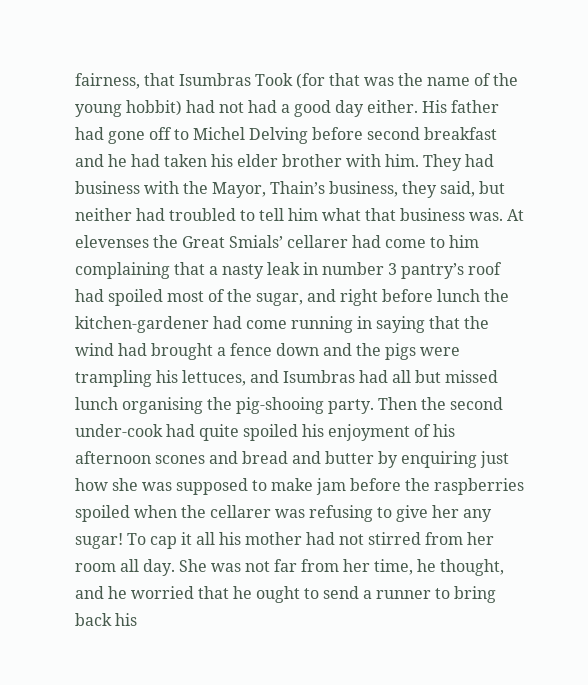fairness, that Isumbras Took (for that was the name of the young hobbit) had not had a good day either. His father had gone off to Michel Delving before second breakfast and he had taken his elder brother with him. They had business with the Mayor, Thain’s business, they said, but neither had troubled to tell him what that business was. At elevenses the Great Smials’ cellarer had come to him complaining that a nasty leak in number 3 pantry’s roof had spoiled most of the sugar, and right before lunch the kitchen-gardener had come running in saying that the wind had brought a fence down and the pigs were trampling his lettuces, and Isumbras had all but missed lunch organising the pig-shooing party. Then the second under-cook had quite spoiled his enjoyment of his afternoon scones and bread and butter by enquiring just how she was supposed to make jam before the raspberries spoiled when the cellarer was refusing to give her any sugar! To cap it all his mother had not stirred from her room all day. She was not far from her time, he thought, and he worried that he ought to send a runner to bring back his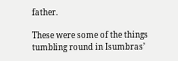father.

These were some of the things tumbling round in Isumbras’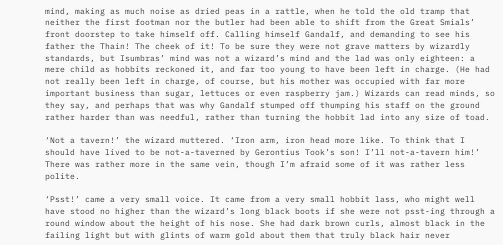mind, making as much noise as dried peas in a rattle, when he told the old tramp that neither the first footman nor the butler had been able to shift from the Great Smials’ front doorstep to take himself off. Calling himself Gandalf, and demanding to see his father the Thain! The cheek of it! To be sure they were not grave matters by wizardly standards, but Isumbras’ mind was not a wizard’s mind and the lad was only eighteen: a mere child as hobbits reckoned it, and far too young to have been left in charge. (He had not really been left in charge, of course, but his mother was occupied with far more important business than sugar, lettuces or even raspberry jam.) Wizards can read minds, so they say, and perhaps that was why Gandalf stumped off thumping his staff on the ground rather harder than was needful, rather than turning the hobbit lad into any size of toad.

‘Not a tavern!’ the wizard muttered. ‘Iron arm, iron head more like. To think that I should have lived to be not-a-taverned by Gerontius Took’s son! I’ll not-a-tavern him!’ There was rather more in the same vein, though I’m afraid some of it was rather less polite.

‘Psst!’ came a very small voice. It came from a very small hobbit lass, who might well have stood no higher than the wizard’s long black boots if she were not psst-ing through a round window about the height of his nose. She had dark brown curls, almost black in the failing light but with glints of warm gold about them that truly black hair never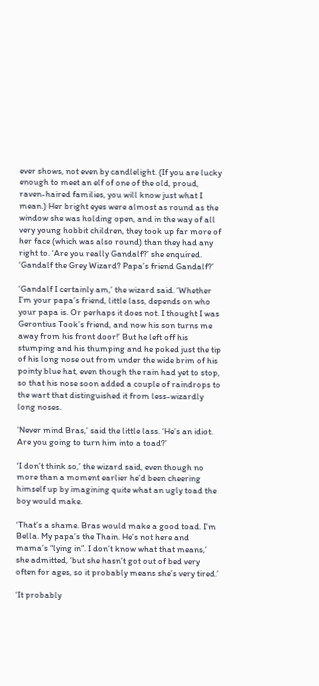ever shows, not even by candlelight. (If you are lucky enough to meet an elf of one of the old, proud, raven-haired families, you will know just what I mean.) Her bright eyes were almost as round as the window she was holding open, and in the way of all very young hobbit children, they took up far more of her face (which was also round) than they had any right to. ‘Are you really Gandalf?’ she enquired. ‘Gandalf the Grey Wizard? Papa’s friend Gandalf?’

‘Gandalf I certainly am,’ the wizard said. ‘Whether I’m your papa’s friend, little lass, depends on who your papa is. Or perhaps it does not. I thought I was Gerontius Took’s friend, and now his son turns me away from his front door!’ But he left off his stumping and his thumping and he poked just the tip of his long nose out from under the wide brim of his pointy blue hat, even though the rain had yet to stop, so that his nose soon added a couple of raindrops to the wart that distinguished it from less-wizardly long noses.

‘Never mind Bras,’ said the little lass. ‘He’s an idiot. Are you going to turn him into a toad?’

‘I don’t think so,’ the wizard said, even though no more than a moment earlier he’d been cheering himself up by imagining quite what an ugly toad the boy would make.

‘That’s a shame. Bras would make a good toad. I’m Bella. My papa’s the Thain. He’s not here and mama’s “lying in”. I don’t know what that means,’ she admitted, ‘but she hasn’t got out of bed very often for ages, so it probably means she’s very tired.’

‘It probably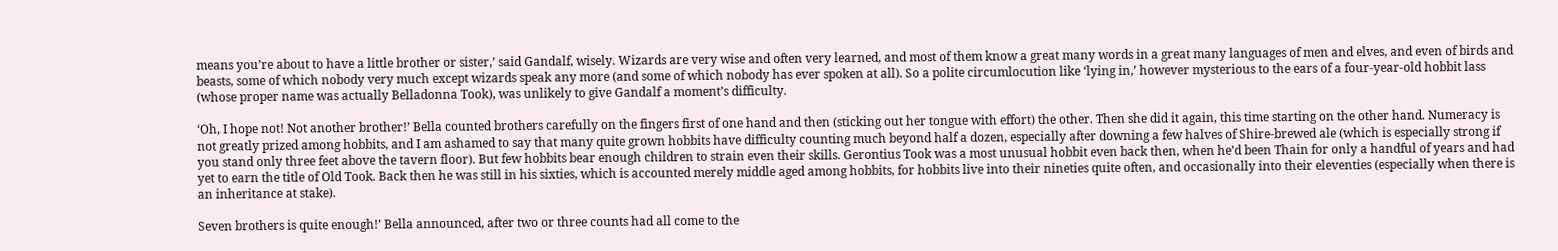means you’re about to have a little brother or sister,’ said Gandalf, wisely. Wizards are very wise and often very learned, and most of them know a great many words in a great many languages of men and elves, and even of birds and beasts, some of which nobody very much except wizards speak any more (and some of which nobody has ever spoken at all). So a polite circumlocution like ‘lying in,’ however mysterious to the ears of a four-year-old hobbit lass (whose proper name was actually Belladonna Took), was unlikely to give Gandalf a moment’s difficulty.

‘Oh, I hope not! Not another brother!’ Bella counted brothers carefully on the fingers first of one hand and then (sticking out her tongue with effort) the other. Then she did it again, this time starting on the other hand. Numeracy is not greatly prized among hobbits, and I am ashamed to say that many quite grown hobbits have difficulty counting much beyond half a dozen, especially after downing a few halves of Shire-brewed ale (which is especially strong if you stand only three feet above the tavern floor). But few hobbits bear enough children to strain even their skills. Gerontius Took was a most unusual hobbit even back then, when he’d been Thain for only a handful of years and had yet to earn the title of Old Took. Back then he was still in his sixties, which is accounted merely middle aged among hobbits, for hobbits live into their nineties quite often, and occasionally into their eleventies (especially when there is an inheritance at stake).

Seven brothers is quite enough!’ Bella announced, after two or three counts had all come to the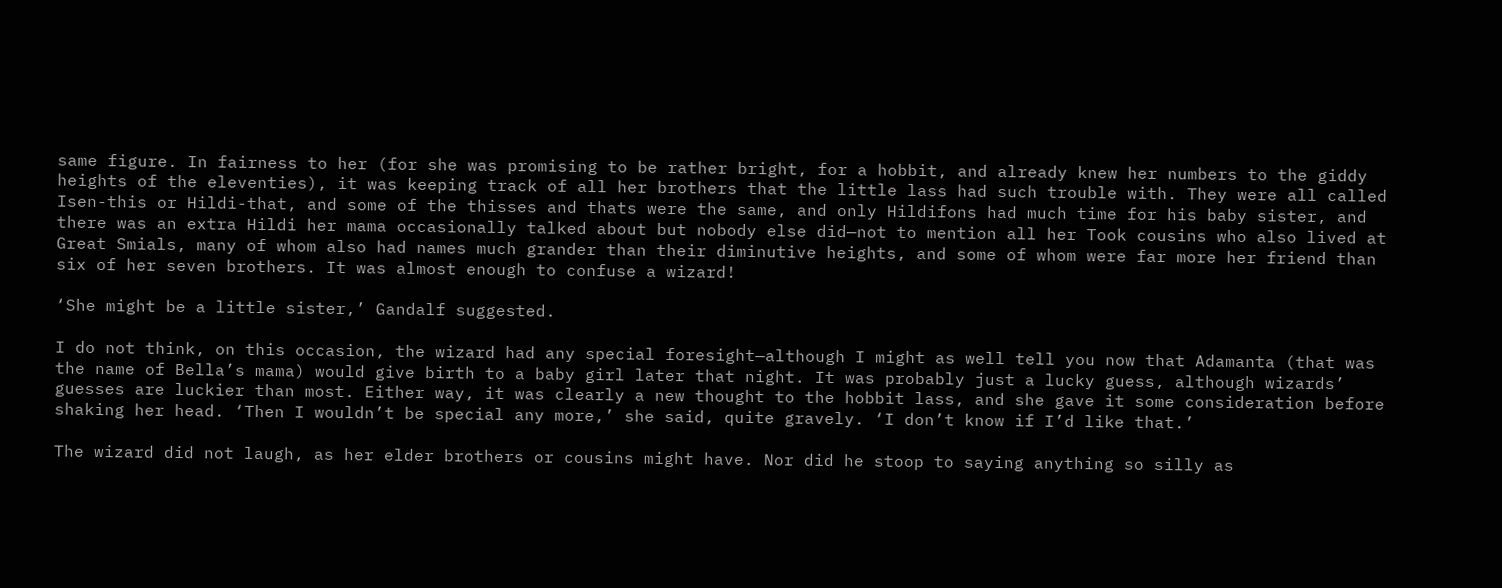same figure. In fairness to her (for she was promising to be rather bright, for a hobbit, and already knew her numbers to the giddy heights of the eleventies), it was keeping track of all her brothers that the little lass had such trouble with. They were all called Isen-this or Hildi-that, and some of the thisses and thats were the same, and only Hildifons had much time for his baby sister, and there was an extra Hildi her mama occasionally talked about but nobody else did—not to mention all her Took cousins who also lived at Great Smials, many of whom also had names much grander than their diminutive heights, and some of whom were far more her friend than six of her seven brothers. It was almost enough to confuse a wizard!

‘She might be a little sister,’ Gandalf suggested.

I do not think, on this occasion, the wizard had any special foresight—although I might as well tell you now that Adamanta (that was the name of Bella’s mama) would give birth to a baby girl later that night. It was probably just a lucky guess, although wizards’ guesses are luckier than most. Either way, it was clearly a new thought to the hobbit lass, and she gave it some consideration before shaking her head. ‘Then I wouldn’t be special any more,’ she said, quite gravely. ‘I don’t know if I’d like that.’

The wizard did not laugh, as her elder brothers or cousins might have. Nor did he stoop to saying anything so silly as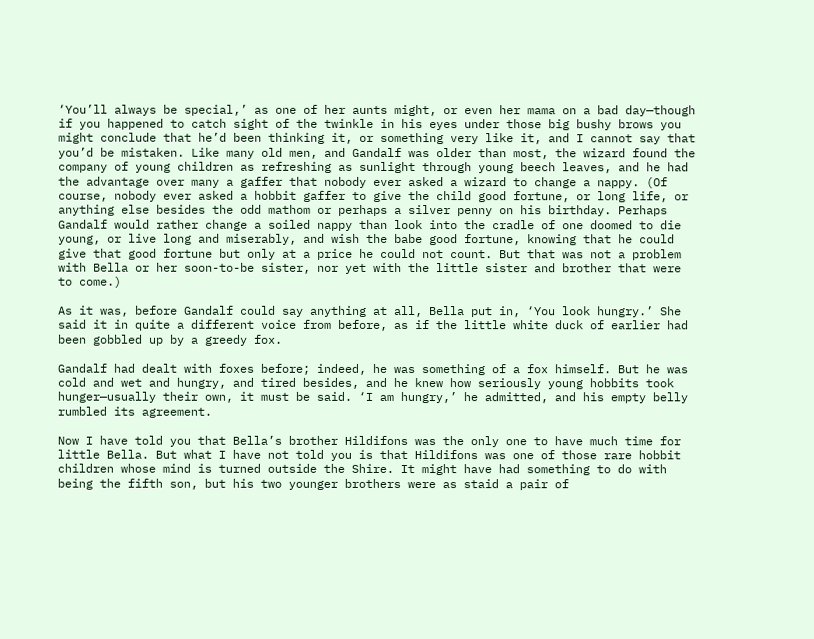‘You’ll always be special,’ as one of her aunts might, or even her mama on a bad day—though if you happened to catch sight of the twinkle in his eyes under those big bushy brows you might conclude that he’d been thinking it, or something very like it, and I cannot say that you’d be mistaken. Like many old men, and Gandalf was older than most, the wizard found the company of young children as refreshing as sunlight through young beech leaves, and he had the advantage over many a gaffer that nobody ever asked a wizard to change a nappy. (Of course, nobody ever asked a hobbit gaffer to give the child good fortune, or long life, or anything else besides the odd mathom or perhaps a silver penny on his birthday. Perhaps Gandalf would rather change a soiled nappy than look into the cradle of one doomed to die young, or live long and miserably, and wish the babe good fortune, knowing that he could give that good fortune but only at a price he could not count. But that was not a problem with Bella or her soon-to-be sister, nor yet with the little sister and brother that were to come.)

As it was, before Gandalf could say anything at all, Bella put in, ‘You look hungry.’ She said it in quite a different voice from before, as if the little white duck of earlier had been gobbled up by a greedy fox.

Gandalf had dealt with foxes before; indeed, he was something of a fox himself. But he was cold and wet and hungry, and tired besides, and he knew how seriously young hobbits took hunger—usually their own, it must be said. ‘I am hungry,’ he admitted, and his empty belly rumbled its agreement.

Now I have told you that Bella’s brother Hildifons was the only one to have much time for little Bella. But what I have not told you is that Hildifons was one of those rare hobbit children whose mind is turned outside the Shire. It might have had something to do with being the fifth son, but his two younger brothers were as staid a pair of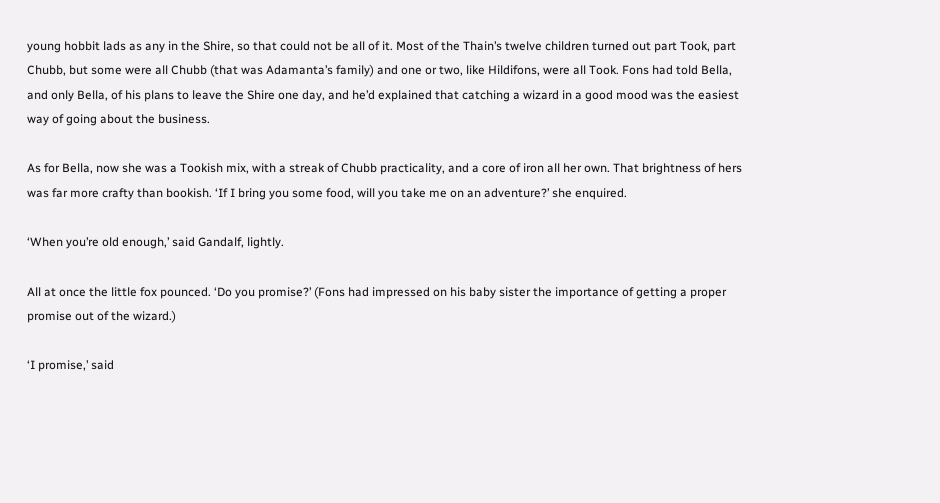young hobbit lads as any in the Shire, so that could not be all of it. Most of the Thain’s twelve children turned out part Took, part Chubb, but some were all Chubb (that was Adamanta’s family) and one or two, like Hildifons, were all Took. Fons had told Bella, and only Bella, of his plans to leave the Shire one day, and he’d explained that catching a wizard in a good mood was the easiest way of going about the business.

As for Bella, now she was a Tookish mix, with a streak of Chubb practicality, and a core of iron all her own. That brightness of hers was far more crafty than bookish. ‘If I bring you some food, will you take me on an adventure?’ she enquired.

‘When you’re old enough,’ said Gandalf, lightly.

All at once the little fox pounced. ‘Do you promise?’ (Fons had impressed on his baby sister the importance of getting a proper promise out of the wizard.)

‘I promise,’ said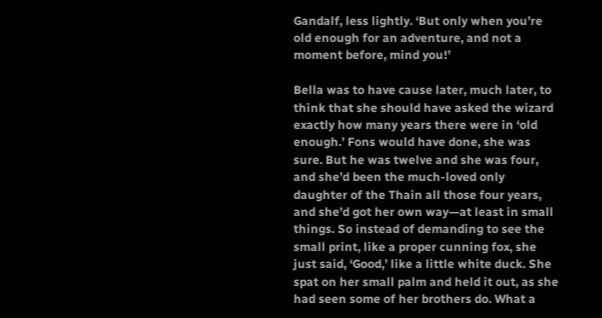Gandalf, less lightly. ‘But only when you’re old enough for an adventure, and not a moment before, mind you!’

Bella was to have cause later, much later, to think that she should have asked the wizard exactly how many years there were in ‘old enough.’ Fons would have done, she was sure. But he was twelve and she was four, and she’d been the much-loved only daughter of the Thain all those four years, and she’d got her own way—at least in small things. So instead of demanding to see the small print, like a proper cunning fox, she just said, ‘Good,’ like a little white duck. She spat on her small palm and held it out, as she had seen some of her brothers do. What a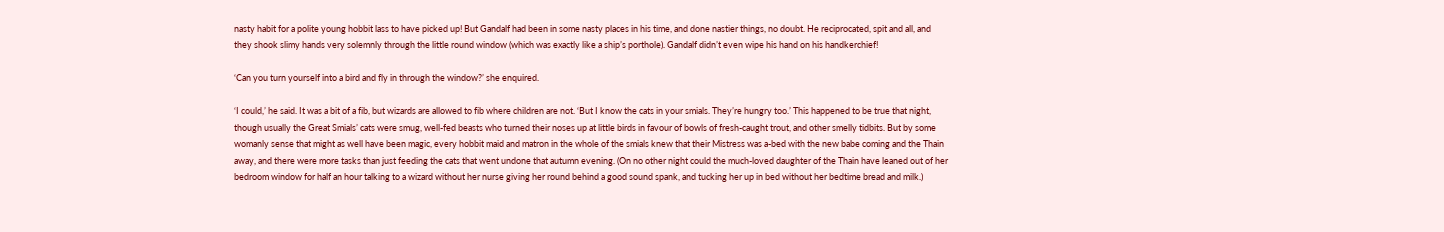nasty habit for a polite young hobbit lass to have picked up! But Gandalf had been in some nasty places in his time, and done nastier things, no doubt. He reciprocated, spit and all, and they shook slimy hands very solemnly through the little round window (which was exactly like a ship’s porthole). Gandalf didn’t even wipe his hand on his handkerchief!

‘Can you turn yourself into a bird and fly in through the window?’ she enquired.

‘I could,’ he said. It was a bit of a fib, but wizards are allowed to fib where children are not. ‘But I know the cats in your smials. They’re hungry too.’ This happened to be true that night, though usually the Great Smials’ cats were smug, well-fed beasts who turned their noses up at little birds in favour of bowls of fresh-caught trout, and other smelly tidbits. But by some womanly sense that might as well have been magic, every hobbit maid and matron in the whole of the smials knew that their Mistress was a-bed with the new babe coming and the Thain away, and there were more tasks than just feeding the cats that went undone that autumn evening. (On no other night could the much-loved daughter of the Thain have leaned out of her bedroom window for half an hour talking to a wizard without her nurse giving her round behind a good sound spank, and tucking her up in bed without her bedtime bread and milk.)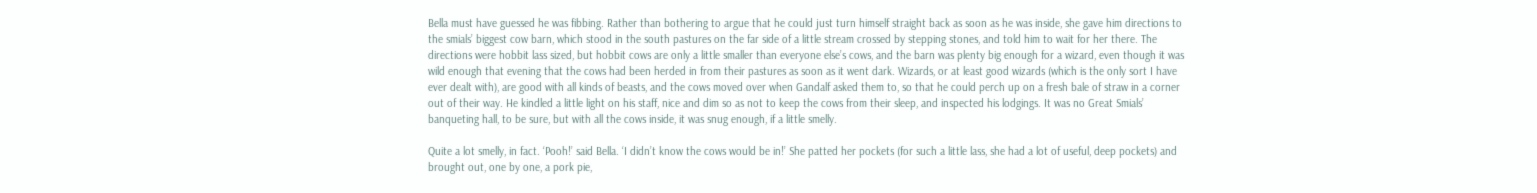Bella must have guessed he was fibbing. Rather than bothering to argue that he could just turn himself straight back as soon as he was inside, she gave him directions to the smials’ biggest cow barn, which stood in the south pastures on the far side of a little stream crossed by stepping stones, and told him to wait for her there. The directions were hobbit lass sized, but hobbit cows are only a little smaller than everyone else’s cows, and the barn was plenty big enough for a wizard, even though it was wild enough that evening that the cows had been herded in from their pastures as soon as it went dark. Wizards, or at least good wizards (which is the only sort I have ever dealt with), are good with all kinds of beasts, and the cows moved over when Gandalf asked them to, so that he could perch up on a fresh bale of straw in a corner out of their way. He kindled a little light on his staff, nice and dim so as not to keep the cows from their sleep, and inspected his lodgings. It was no Great Smials’ banqueting hall, to be sure, but with all the cows inside, it was snug enough, if a little smelly.

Quite a lot smelly, in fact. ‘Pooh!’ said Bella. ‘I didn’t know the cows would be in!’ She patted her pockets (for such a little lass, she had a lot of useful, deep pockets) and brought out, one by one, a pork pie,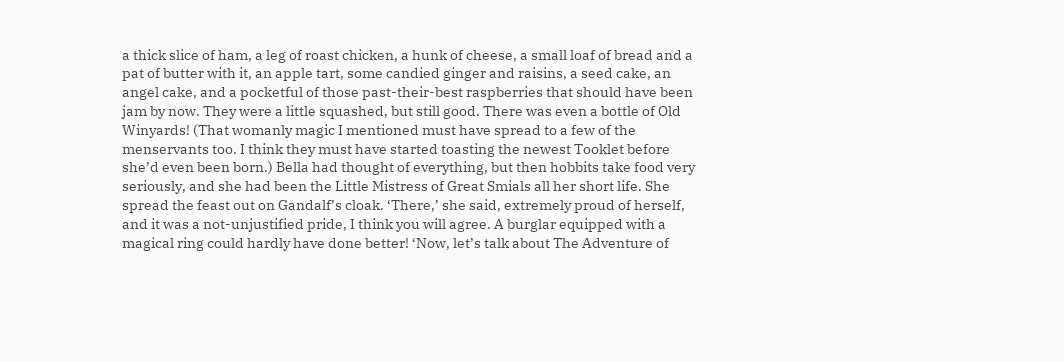a thick slice of ham, a leg of roast chicken, a hunk of cheese, a small loaf of bread and a pat of butter with it, an apple tart, some candied ginger and raisins, a seed cake, an angel cake, and a pocketful of those past-their-best raspberries that should have been jam by now. They were a little squashed, but still good. There was even a bottle of Old Winyards! (That womanly magic I mentioned must have spread to a few of the menservants too. I think they must have started toasting the newest Tooklet before she’d even been born.) Bella had thought of everything, but then hobbits take food very seriously, and she had been the Little Mistress of Great Smials all her short life. She spread the feast out on Gandalf’s cloak. ‘There,’ she said, extremely proud of herself, and it was a not-unjustified pride, I think you will agree. A burglar equipped with a magical ring could hardly have done better! ‘Now, let’s talk about The Adventure of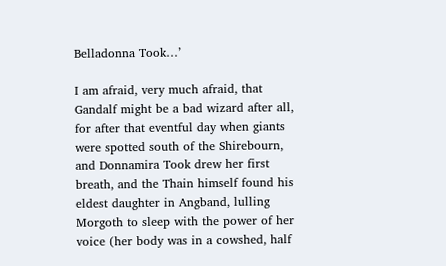Belladonna Took…’

I am afraid, very much afraid, that Gandalf might be a bad wizard after all, for after that eventful day when giants were spotted south of the Shirebourn, and Donnamira Took drew her first breath, and the Thain himself found his eldest daughter in Angband, lulling Morgoth to sleep with the power of her voice (her body was in a cowshed, half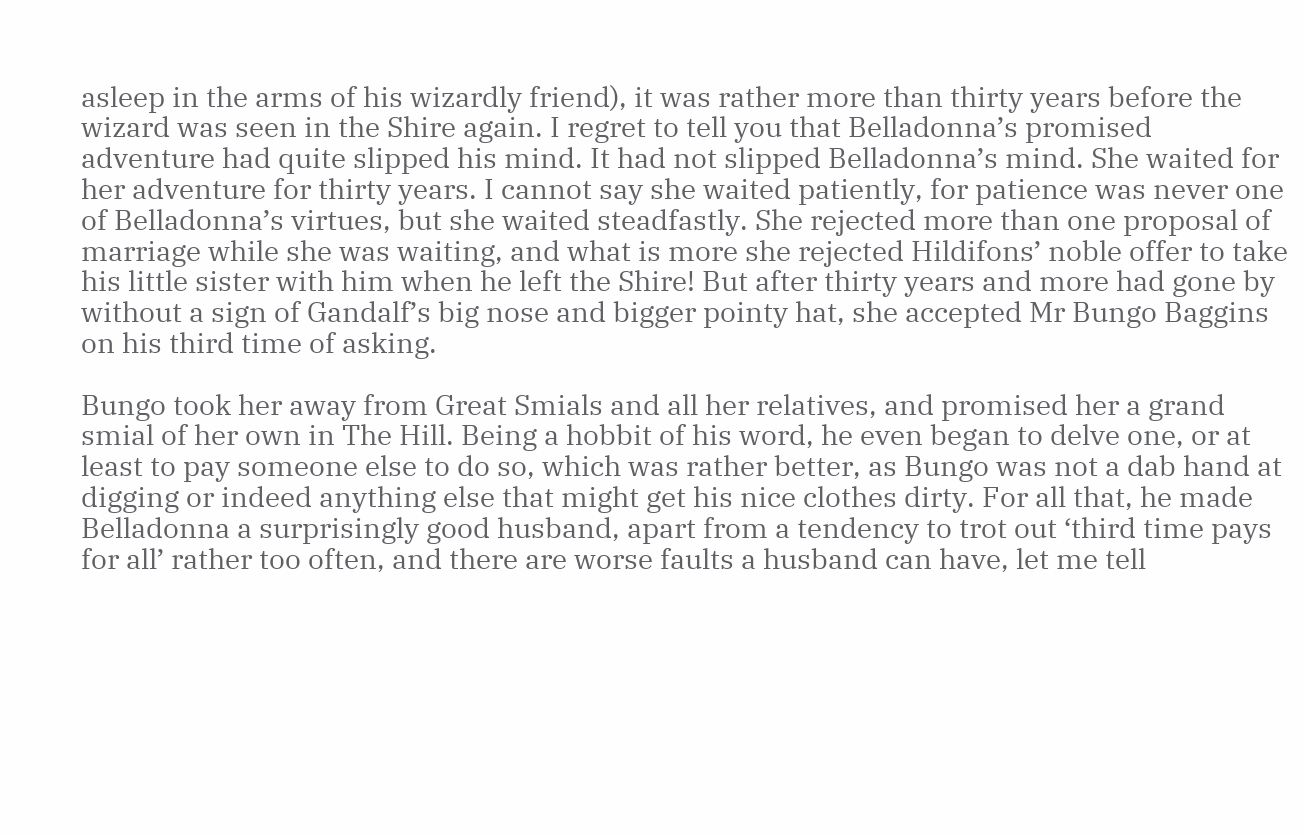asleep in the arms of his wizardly friend), it was rather more than thirty years before the wizard was seen in the Shire again. I regret to tell you that Belladonna’s promised adventure had quite slipped his mind. It had not slipped Belladonna’s mind. She waited for her adventure for thirty years. I cannot say she waited patiently, for patience was never one of Belladonna’s virtues, but she waited steadfastly. She rejected more than one proposal of marriage while she was waiting, and what is more she rejected Hildifons’ noble offer to take his little sister with him when he left the Shire! But after thirty years and more had gone by without a sign of Gandalf’s big nose and bigger pointy hat, she accepted Mr Bungo Baggins on his third time of asking.

Bungo took her away from Great Smials and all her relatives, and promised her a grand smial of her own in The Hill. Being a hobbit of his word, he even began to delve one, or at least to pay someone else to do so, which was rather better, as Bungo was not a dab hand at digging or indeed anything else that might get his nice clothes dirty. For all that, he made Belladonna a surprisingly good husband, apart from a tendency to trot out ‘third time pays for all’ rather too often, and there are worse faults a husband can have, let me tell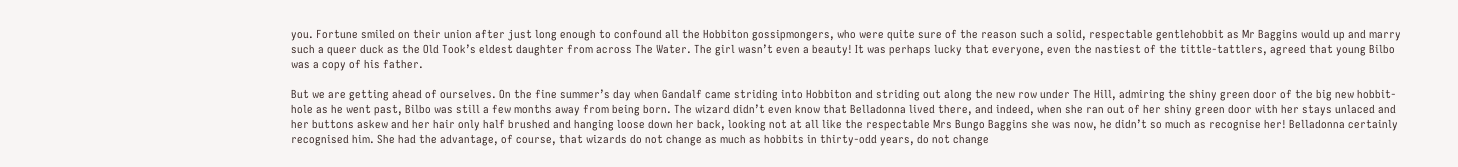you. Fortune smiled on their union after just long enough to confound all the Hobbiton gossipmongers, who were quite sure of the reason such a solid, respectable gentlehobbit as Mr Baggins would up and marry such a queer duck as the Old Took’s eldest daughter from across The Water. The girl wasn’t even a beauty! It was perhaps lucky that everyone, even the nastiest of the tittle-tattlers, agreed that young Bilbo was a copy of his father.

But we are getting ahead of ourselves. On the fine summer’s day when Gandalf came striding into Hobbiton and striding out along the new row under The Hill, admiring the shiny green door of the big new hobbit-hole as he went past, Bilbo was still a few months away from being born. The wizard didn’t even know that Belladonna lived there, and indeed, when she ran out of her shiny green door with her stays unlaced and her buttons askew and her hair only half brushed and hanging loose down her back, looking not at all like the respectable Mrs Bungo Baggins she was now, he didn’t so much as recognise her! Belladonna certainly recognised him. She had the advantage, of course, that wizards do not change as much as hobbits in thirty-odd years, do not change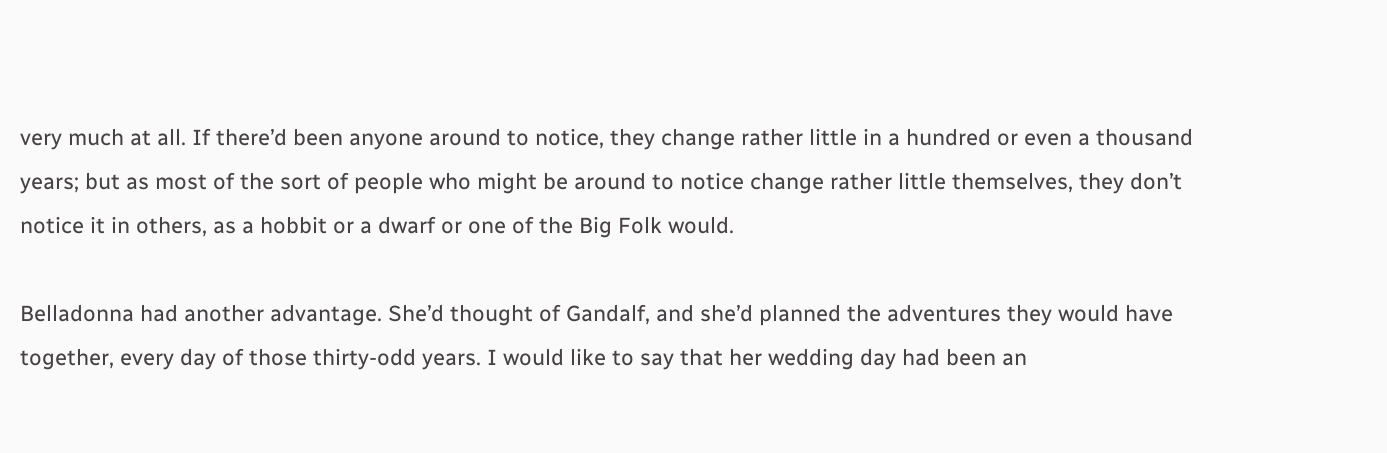very much at all. If there’d been anyone around to notice, they change rather little in a hundred or even a thousand years; but as most of the sort of people who might be around to notice change rather little themselves, they don’t notice it in others, as a hobbit or a dwarf or one of the Big Folk would.

Belladonna had another advantage. She’d thought of Gandalf, and she’d planned the adventures they would have together, every day of those thirty-odd years. I would like to say that her wedding day had been an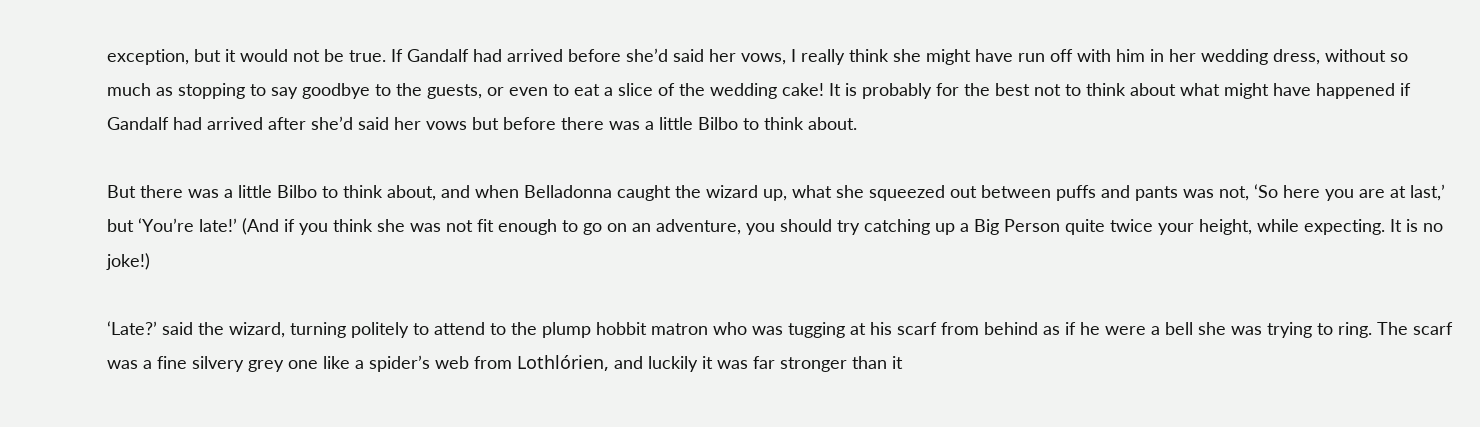exception, but it would not be true. If Gandalf had arrived before she’d said her vows, I really think she might have run off with him in her wedding dress, without so much as stopping to say goodbye to the guests, or even to eat a slice of the wedding cake! It is probably for the best not to think about what might have happened if Gandalf had arrived after she’d said her vows but before there was a little Bilbo to think about.

But there was a little Bilbo to think about, and when Belladonna caught the wizard up, what she squeezed out between puffs and pants was not, ‘So here you are at last,’ but ‘You’re late!’ (And if you think she was not fit enough to go on an adventure, you should try catching up a Big Person quite twice your height, while expecting. It is no joke!)

‘Late?’ said the wizard, turning politely to attend to the plump hobbit matron who was tugging at his scarf from behind as if he were a bell she was trying to ring. The scarf was a fine silvery grey one like a spider’s web from Lothlórien, and luckily it was far stronger than it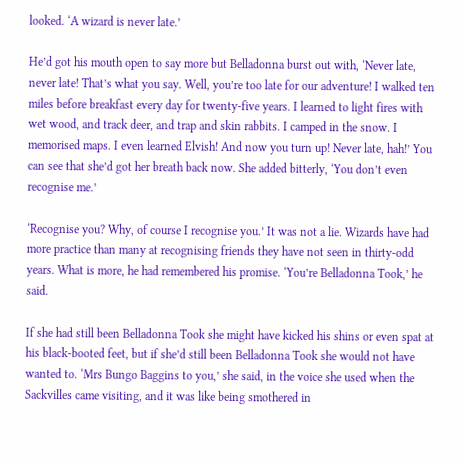looked. ‘A wizard is never late.’

He’d got his mouth open to say more but Belladonna burst out with, ‘Never late, never late! That’s what you say. Well, you’re too late for our adventure! I walked ten miles before breakfast every day for twenty-five years. I learned to light fires with wet wood, and track deer, and trap and skin rabbits. I camped in the snow. I memorised maps. I even learned Elvish! And now you turn up! Never late, hah!’ You can see that she’d got her breath back now. She added bitterly, ‘You don’t even recognise me.’

‘Recognise you? Why, of course I recognise you.’ It was not a lie. Wizards have had more practice than many at recognising friends they have not seen in thirty-odd years. What is more, he had remembered his promise. ‘You’re Belladonna Took,’ he said.

If she had still been Belladonna Took she might have kicked his shins or even spat at his black-booted feet, but if she’d still been Belladonna Took she would not have wanted to. ‘Mrs Bungo Baggins to you,’ she said, in the voice she used when the Sackvilles came visiting, and it was like being smothered in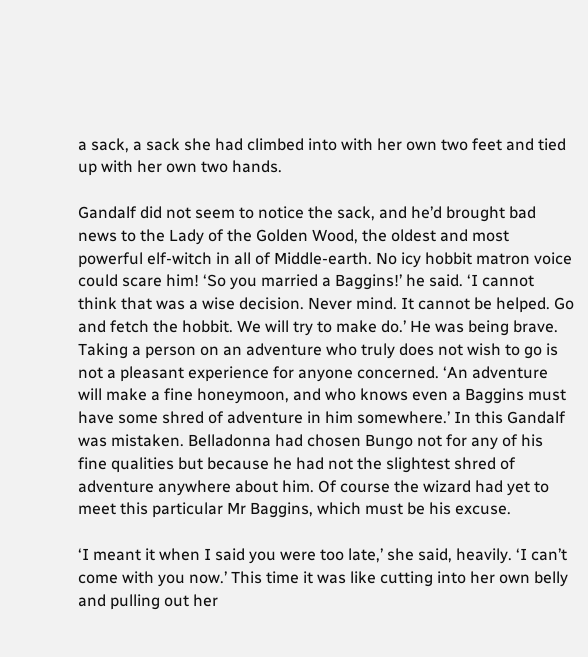a sack, a sack she had climbed into with her own two feet and tied up with her own two hands.

Gandalf did not seem to notice the sack, and he’d brought bad news to the Lady of the Golden Wood, the oldest and most powerful elf-witch in all of Middle-earth. No icy hobbit matron voice could scare him! ‘So you married a Baggins!’ he said. ‘I cannot think that was a wise decision. Never mind. It cannot be helped. Go and fetch the hobbit. We will try to make do.’ He was being brave. Taking a person on an adventure who truly does not wish to go is not a pleasant experience for anyone concerned. ‘An adventure will make a fine honeymoon, and who knows even a Baggins must have some shred of adventure in him somewhere.’ In this Gandalf was mistaken. Belladonna had chosen Bungo not for any of his fine qualities but because he had not the slightest shred of adventure anywhere about him. Of course the wizard had yet to meet this particular Mr Baggins, which must be his excuse.

‘I meant it when I said you were too late,’ she said, heavily. ‘I can’t come with you now.’ This time it was like cutting into her own belly and pulling out her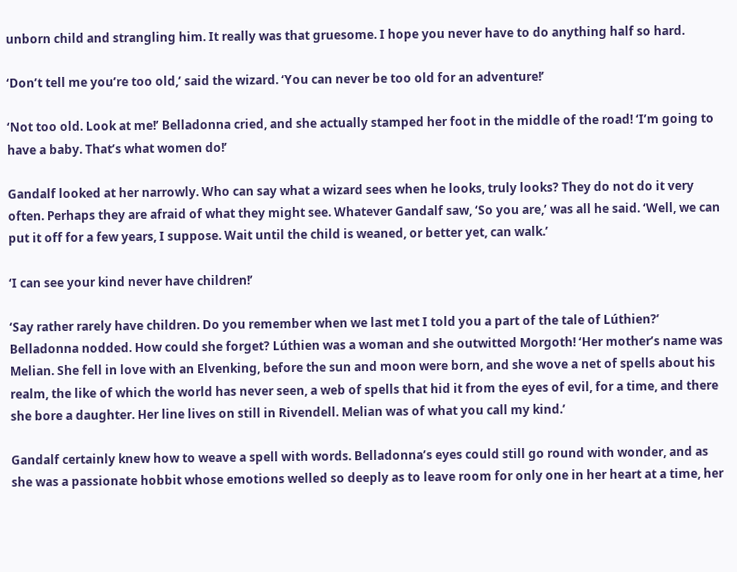unborn child and strangling him. It really was that gruesome. I hope you never have to do anything half so hard.

‘Don’t tell me you’re too old,’ said the wizard. ‘You can never be too old for an adventure!’

‘Not too old. Look at me!’ Belladonna cried, and she actually stamped her foot in the middle of the road! ‘I’m going to have a baby. That’s what women do!’

Gandalf looked at her narrowly. Who can say what a wizard sees when he looks, truly looks? They do not do it very often. Perhaps they are afraid of what they might see. Whatever Gandalf saw, ‘So you are,’ was all he said. ‘Well, we can put it off for a few years, I suppose. Wait until the child is weaned, or better yet, can walk.’

‘I can see your kind never have children!’

‘Say rather rarely have children. Do you remember when we last met I told you a part of the tale of Lúthien?’ Belladonna nodded. How could she forget? Lúthien was a woman and she outwitted Morgoth! ‘Her mother’s name was Melian. She fell in love with an Elvenking, before the sun and moon were born, and she wove a net of spells about his realm, the like of which the world has never seen, a web of spells that hid it from the eyes of evil, for a time, and there she bore a daughter. Her line lives on still in Rivendell. Melian was of what you call my kind.’

Gandalf certainly knew how to weave a spell with words. Belladonna’s eyes could still go round with wonder, and as she was a passionate hobbit whose emotions welled so deeply as to leave room for only one in her heart at a time, her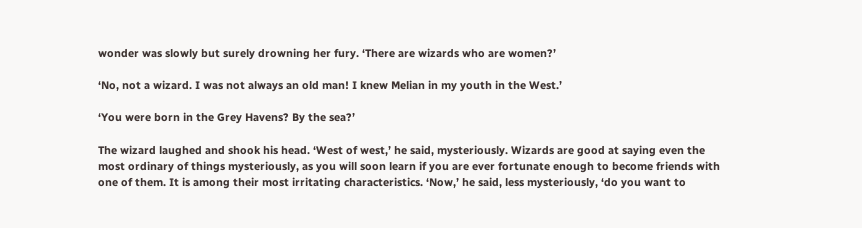wonder was slowly but surely drowning her fury. ‘There are wizards who are women?’

‘No, not a wizard. I was not always an old man! I knew Melian in my youth in the West.’

‘You were born in the Grey Havens? By the sea?’

The wizard laughed and shook his head. ‘West of west,’ he said, mysteriously. Wizards are good at saying even the most ordinary of things mysteriously, as you will soon learn if you are ever fortunate enough to become friends with one of them. It is among their most irritating characteristics. ‘Now,’ he said, less mysteriously, ‘do you want to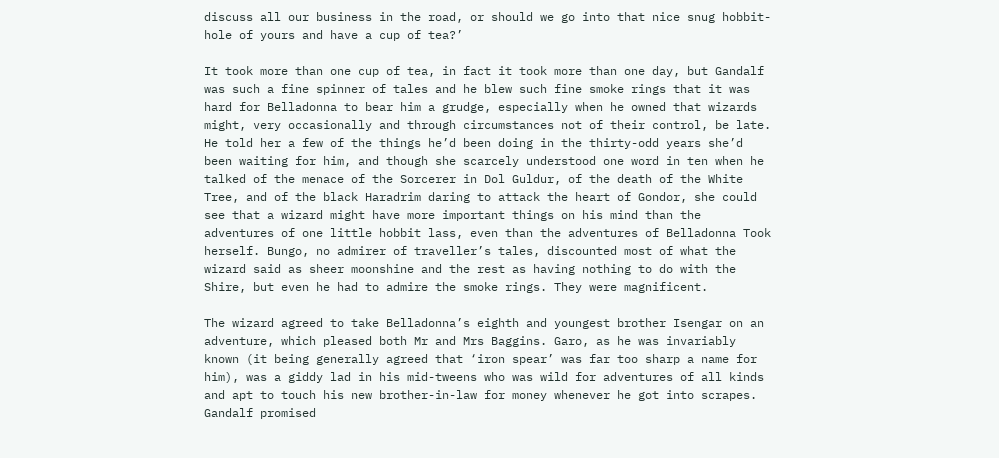discuss all our business in the road, or should we go into that nice snug hobbit-hole of yours and have a cup of tea?’

It took more than one cup of tea, in fact it took more than one day, but Gandalf was such a fine spinner of tales and he blew such fine smoke rings that it was hard for Belladonna to bear him a grudge, especially when he owned that wizards might, very occasionally and through circumstances not of their control, be late. He told her a few of the things he’d been doing in the thirty-odd years she’d been waiting for him, and though she scarcely understood one word in ten when he talked of the menace of the Sorcerer in Dol Guldur, of the death of the White Tree, and of the black Haradrim daring to attack the heart of Gondor, she could see that a wizard might have more important things on his mind than the adventures of one little hobbit lass, even than the adventures of Belladonna Took herself. Bungo, no admirer of traveller’s tales, discounted most of what the wizard said as sheer moonshine and the rest as having nothing to do with the Shire, but even he had to admire the smoke rings. They were magnificent.

The wizard agreed to take Belladonna’s eighth and youngest brother Isengar on an adventure, which pleased both Mr and Mrs Baggins. Garo, as he was invariably known (it being generally agreed that ‘iron spear’ was far too sharp a name for him), was a giddy lad in his mid-tweens who was wild for adventures of all kinds and apt to touch his new brother-in-law for money whenever he got into scrapes. Gandalf promised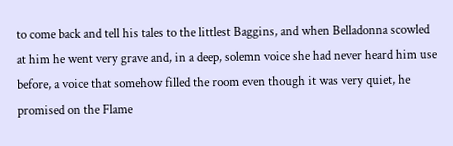to come back and tell his tales to the littlest Baggins, and when Belladonna scowled at him he went very grave and, in a deep, solemn voice she had never heard him use before, a voice that somehow filled the room even though it was very quiet, he promised on the Flame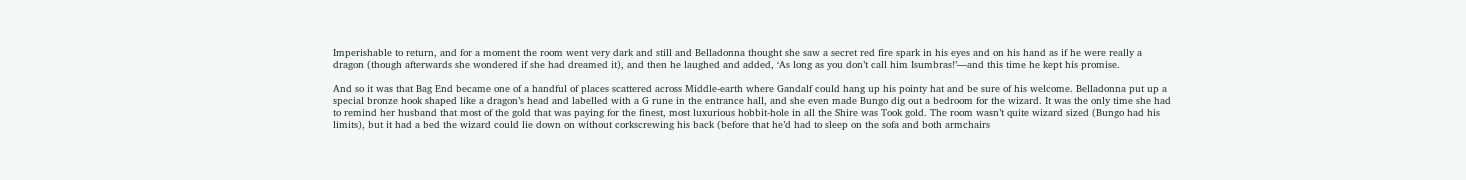Imperishable to return, and for a moment the room went very dark and still and Belladonna thought she saw a secret red fire spark in his eyes and on his hand as if he were really a dragon (though afterwards she wondered if she had dreamed it), and then he laughed and added, ‘As long as you don’t call him Isumbras!’—and this time he kept his promise.

And so it was that Bag End became one of a handful of places scattered across Middle-earth where Gandalf could hang up his pointy hat and be sure of his welcome. Belladonna put up a special bronze hook shaped like a dragon’s head and labelled with a G rune in the entrance hall, and she even made Bungo dig out a bedroom for the wizard. It was the only time she had to remind her husband that most of the gold that was paying for the finest, most luxurious hobbit-hole in all the Shire was Took gold. The room wasn’t quite wizard sized (Bungo had his limits), but it had a bed the wizard could lie down on without corkscrewing his back (before that he’d had to sleep on the sofa and both armchairs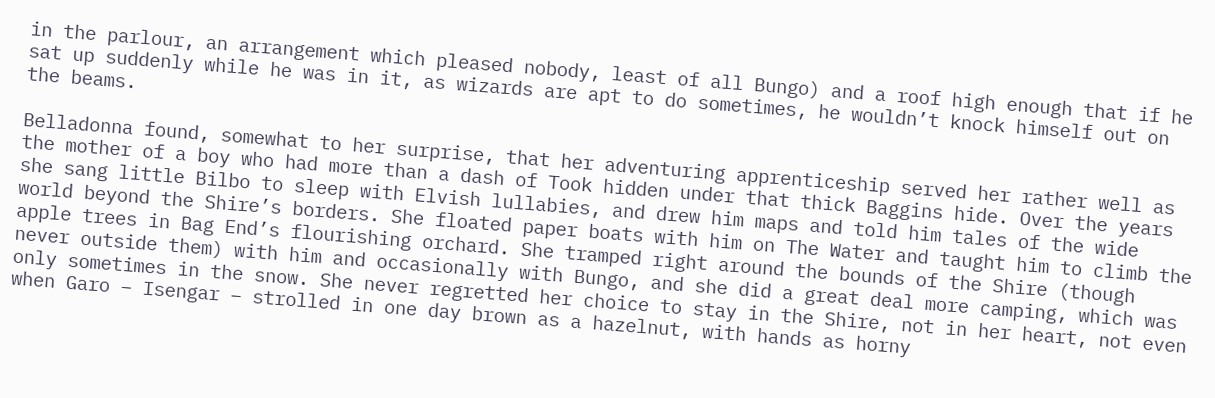in the parlour, an arrangement which pleased nobody, least of all Bungo) and a roof high enough that if he sat up suddenly while he was in it, as wizards are apt to do sometimes, he wouldn’t knock himself out on the beams.

Belladonna found, somewhat to her surprise, that her adventuring apprenticeship served her rather well as the mother of a boy who had more than a dash of Took hidden under that thick Baggins hide. Over the years she sang little Bilbo to sleep with Elvish lullabies, and drew him maps and told him tales of the wide world beyond the Shire’s borders. She floated paper boats with him on The Water and taught him to climb the apple trees in Bag End’s flourishing orchard. She tramped right around the bounds of the Shire (though never outside them) with him and occasionally with Bungo, and she did a great deal more camping, which was only sometimes in the snow. She never regretted her choice to stay in the Shire, not in her heart, not even when Garo – Isengar – strolled in one day brown as a hazelnut, with hands as horny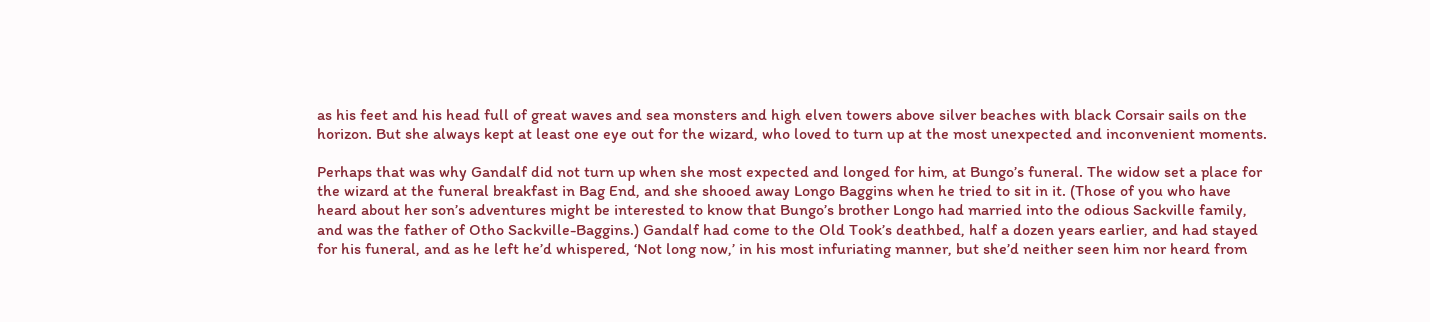as his feet and his head full of great waves and sea monsters and high elven towers above silver beaches with black Corsair sails on the horizon. But she always kept at least one eye out for the wizard, who loved to turn up at the most unexpected and inconvenient moments.

Perhaps that was why Gandalf did not turn up when she most expected and longed for him, at Bungo’s funeral. The widow set a place for the wizard at the funeral breakfast in Bag End, and she shooed away Longo Baggins when he tried to sit in it. (Those of you who have heard about her son’s adventures might be interested to know that Bungo’s brother Longo had married into the odious Sackville family, and was the father of Otho Sackville-Baggins.) Gandalf had come to the Old Took’s deathbed, half a dozen years earlier, and had stayed for his funeral, and as he left he’d whispered, ‘Not long now,’ in his most infuriating manner, but she’d neither seen him nor heard from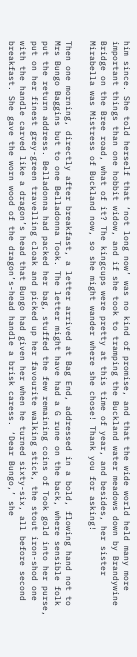him since. She told herself that ‘not long now’ was no kind of promise, and that the wide world held many more important things than one hobbit widow, and if she took to tramping the Buckland water meadows down by Brandywine Bridge on the Bree road, what of it? The kingcups were pretty at this time of year, and besides, her sister Mirabella was Mistress of Buckland now, so she might wander where she chose! Thank you for asking!

Then one morning, directly after breakfast, a letter arrived at Bag End, addressed in a bold, flowing hand not to Mrs Bungo Baggins but to one Belladonna Took. The letter might have had a G rune on the back, where sensible folk put the return address. Belladonna had packed her bag, stuffed the few remaining coins of Took gold into her purse, put on her finest grey-green travelling cloak and picked up her favourite walking stick, the stout iron-shod one with the handle carved like a dragon’s head that Bungo had given her when he turned sixty-six, all before second breakfast. She gave the worn wood of the dragon’s-head handle a brisk caress. ‘Dear Bungo,’ she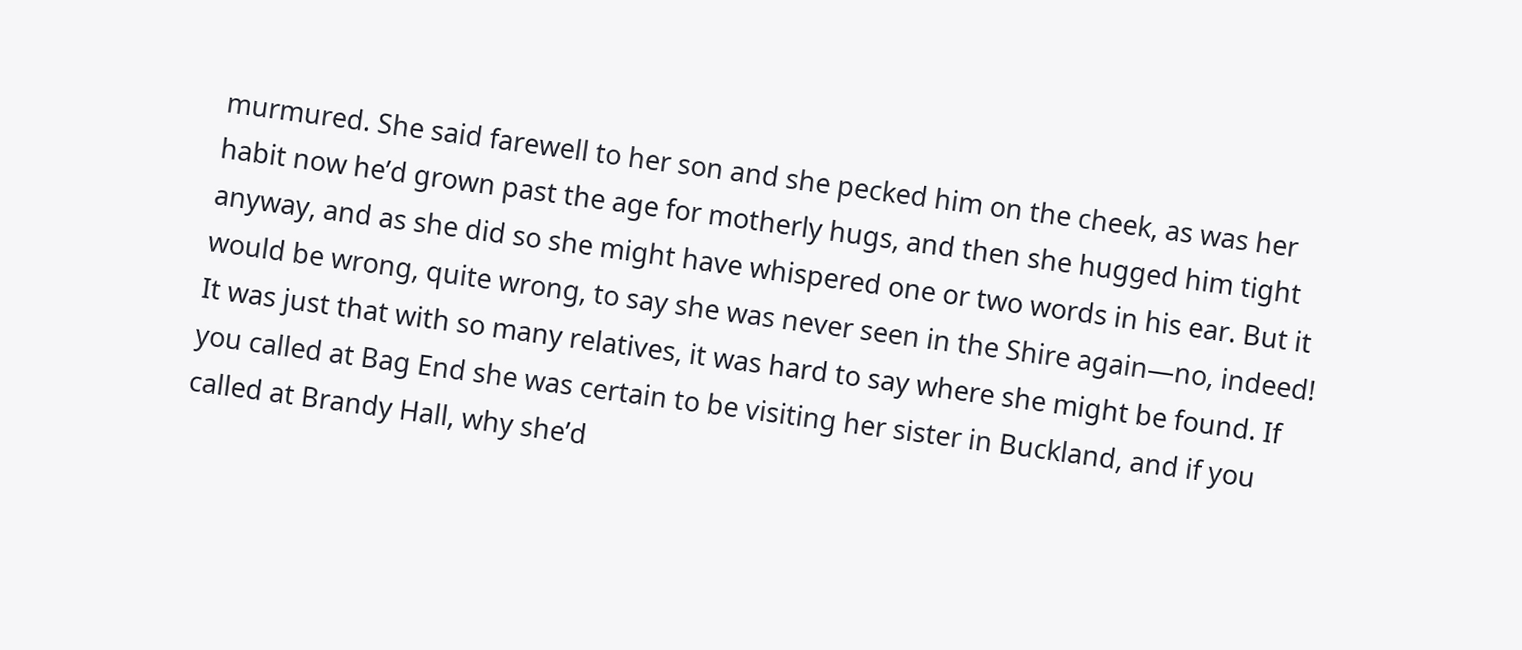murmured. She said farewell to her son and she pecked him on the cheek, as was her habit now he’d grown past the age for motherly hugs, and then she hugged him tight anyway, and as she did so she might have whispered one or two words in his ear. But it would be wrong, quite wrong, to say she was never seen in the Shire again—no, indeed! It was just that with so many relatives, it was hard to say where she might be found. If you called at Bag End she was certain to be visiting her sister in Buckland, and if you called at Brandy Hall, why she’d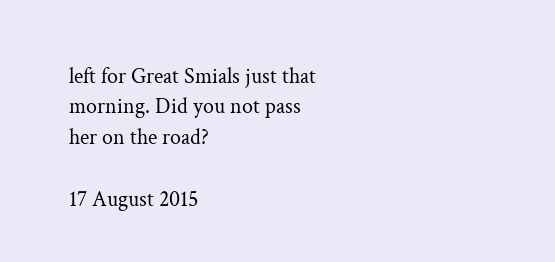left for Great Smials just that morning. Did you not pass her on the road?

17 August 2015